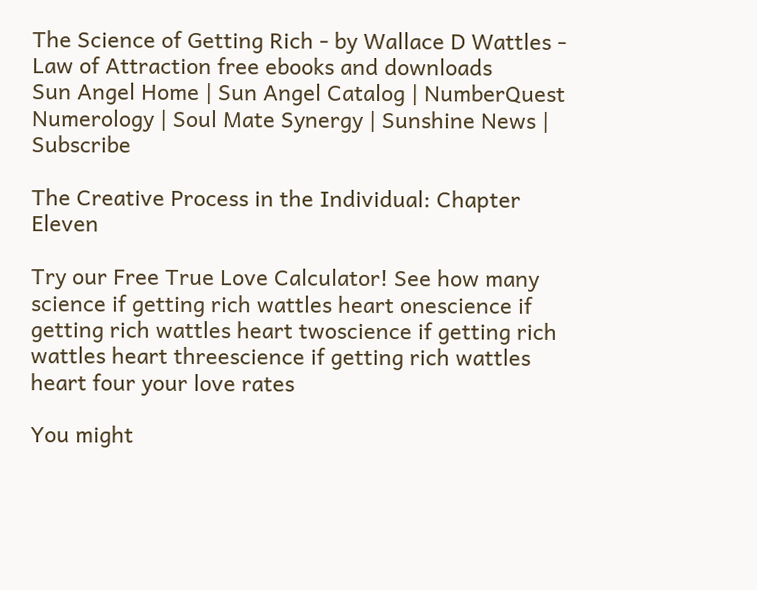The Science of Getting Rich - by Wallace D Wattles - Law of Attraction free ebooks and downloads
Sun Angel Home | Sun Angel Catalog | NumberQuest Numerology | Soul Mate Synergy | Sunshine News | Subscribe

The Creative Process in the Individual: Chapter Eleven

Try our Free True Love Calculator! See how many science if getting rich wattles heart onescience if getting rich wattles heart twoscience if getting rich wattles heart threescience if getting rich wattles heart four your love rates

You might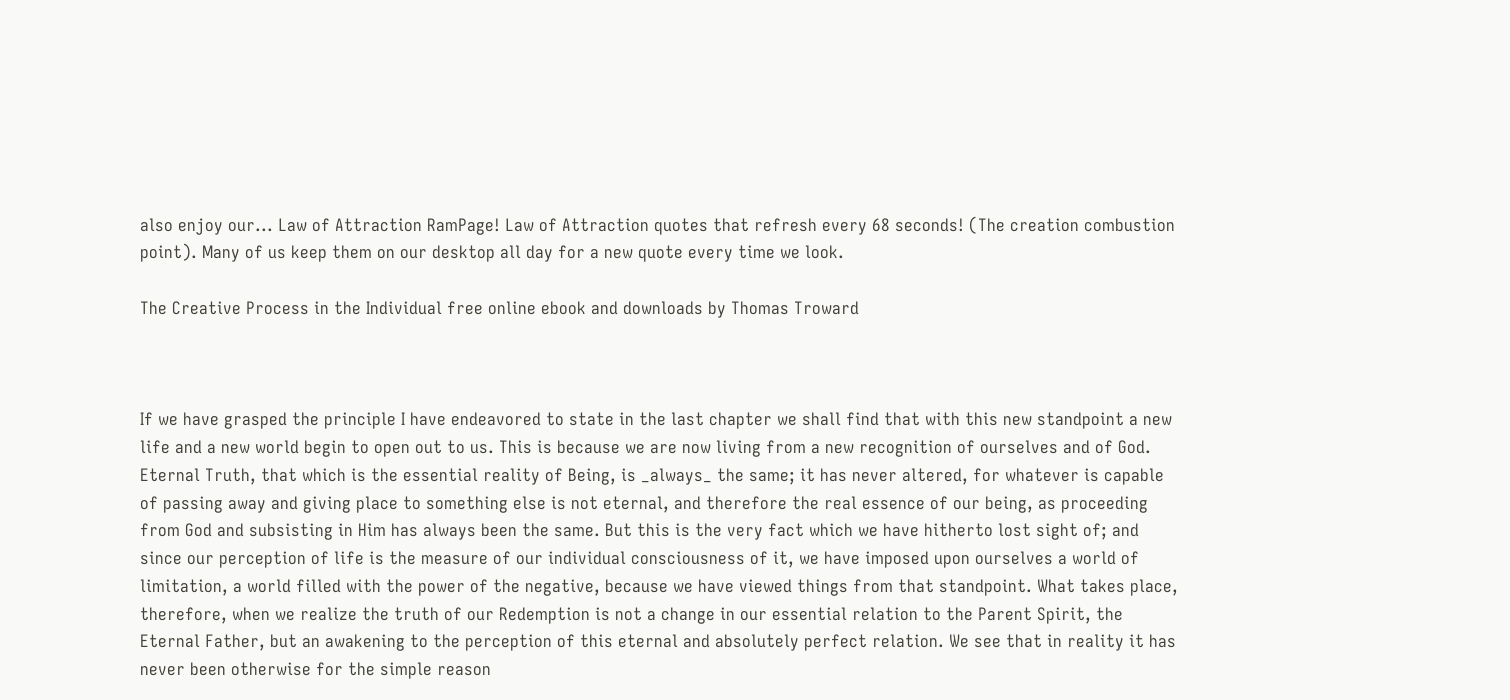also enjoy our... Law of Attraction RamPage! Law of Attraction quotes that refresh every 68 seconds! (The creation combustion point). Many of us keep them on our desktop all day for a new quote every time we look.

The Creative Process in the Individual free online ebook and downloads by Thomas Troward



If we have grasped the principle I have endeavored to state in the last chapter we shall find that with this new standpoint a new life and a new world begin to open out to us. This is because we are now living from a new recognition of ourselves and of God. Eternal Truth, that which is the essential reality of Being, is _always_ the same; it has never altered, for whatever is capable of passing away and giving place to something else is not eternal, and therefore the real essence of our being, as proceeding from God and subsisting in Him has always been the same. But this is the very fact which we have hitherto lost sight of; and since our perception of life is the measure of our individual consciousness of it, we have imposed upon ourselves a world of limitation, a world filled with the power of the negative, because we have viewed things from that standpoint. What takes place, therefore, when we realize the truth of our Redemption is not a change in our essential relation to the Parent Spirit, the Eternal Father, but an awakening to the perception of this eternal and absolutely perfect relation. We see that in reality it has never been otherwise for the simple reason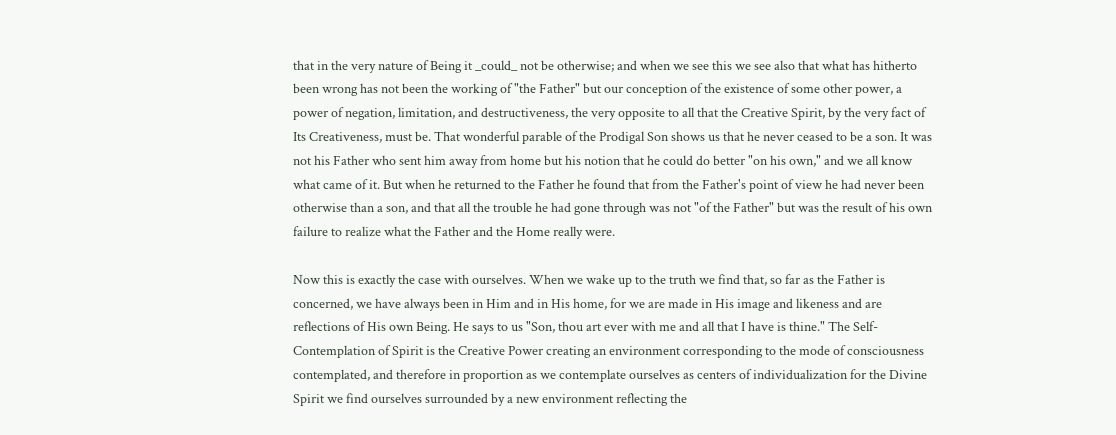that in the very nature of Being it _could_ not be otherwise; and when we see this we see also that what has hitherto been wrong has not been the working of "the Father" but our conception of the existence of some other power, a power of negation, limitation, and destructiveness, the very opposite to all that the Creative Spirit, by the very fact of Its Creativeness, must be. That wonderful parable of the Prodigal Son shows us that he never ceased to be a son. It was not his Father who sent him away from home but his notion that he could do better "on his own," and we all know what came of it. But when he returned to the Father he found that from the Father's point of view he had never been otherwise than a son, and that all the trouble he had gone through was not "of the Father" but was the result of his own failure to realize what the Father and the Home really were.

Now this is exactly the case with ourselves. When we wake up to the truth we find that, so far as the Father is concerned, we have always been in Him and in His home, for we are made in His image and likeness and are reflections of His own Being. He says to us "Son, thou art ever with me and all that I have is thine." The Self-Contemplation of Spirit is the Creative Power creating an environment corresponding to the mode of consciousness contemplated, and therefore in proportion as we contemplate ourselves as centers of individualization for the Divine Spirit we find ourselves surrounded by a new environment reflecting the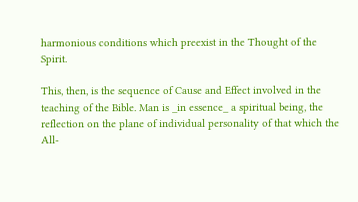harmonious conditions which preexist in the Thought of the Spirit.

This, then, is the sequence of Cause and Effect involved in the teaching of the Bible. Man is _in essence_ a spiritual being, the reflection on the plane of individual personality of that which the All-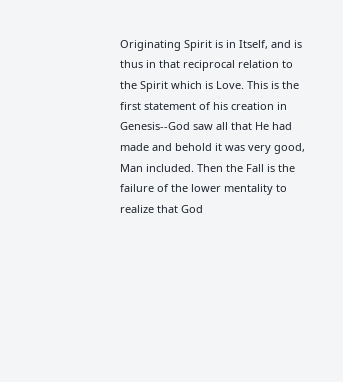Originating Spirit is in Itself, and is thus in that reciprocal relation to the Spirit which is Love. This is the first statement of his creation in Genesis--God saw all that He had made and behold it was very good, Man included. Then the Fall is the failure of the lower mentality to realize that God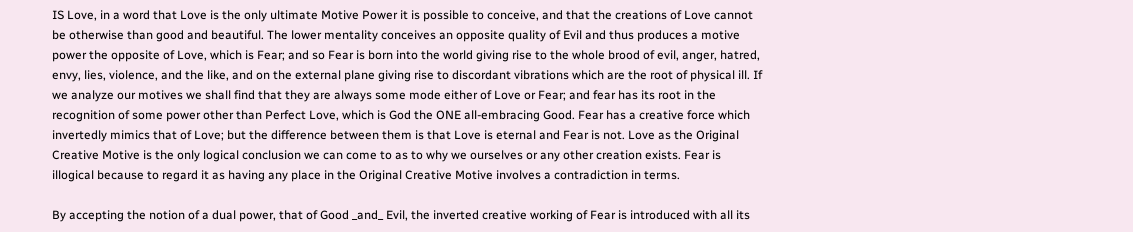IS Love, in a word that Love is the only ultimate Motive Power it is possible to conceive, and that the creations of Love cannot be otherwise than good and beautiful. The lower mentality conceives an opposite quality of Evil and thus produces a motive power the opposite of Love, which is Fear; and so Fear is born into the world giving rise to the whole brood of evil, anger, hatred, envy, lies, violence, and the like, and on the external plane giving rise to discordant vibrations which are the root of physical ill. If we analyze our motives we shall find that they are always some mode either of Love or Fear; and fear has its root in the recognition of some power other than Perfect Love, which is God the ONE all-embracing Good. Fear has a creative force which invertedly mimics that of Love; but the difference between them is that Love is eternal and Fear is not. Love as the Original Creative Motive is the only logical conclusion we can come to as to why we ourselves or any other creation exists. Fear is illogical because to regard it as having any place in the Original Creative Motive involves a contradiction in terms.

By accepting the notion of a dual power, that of Good _and_ Evil, the inverted creative working of Fear is introduced with all its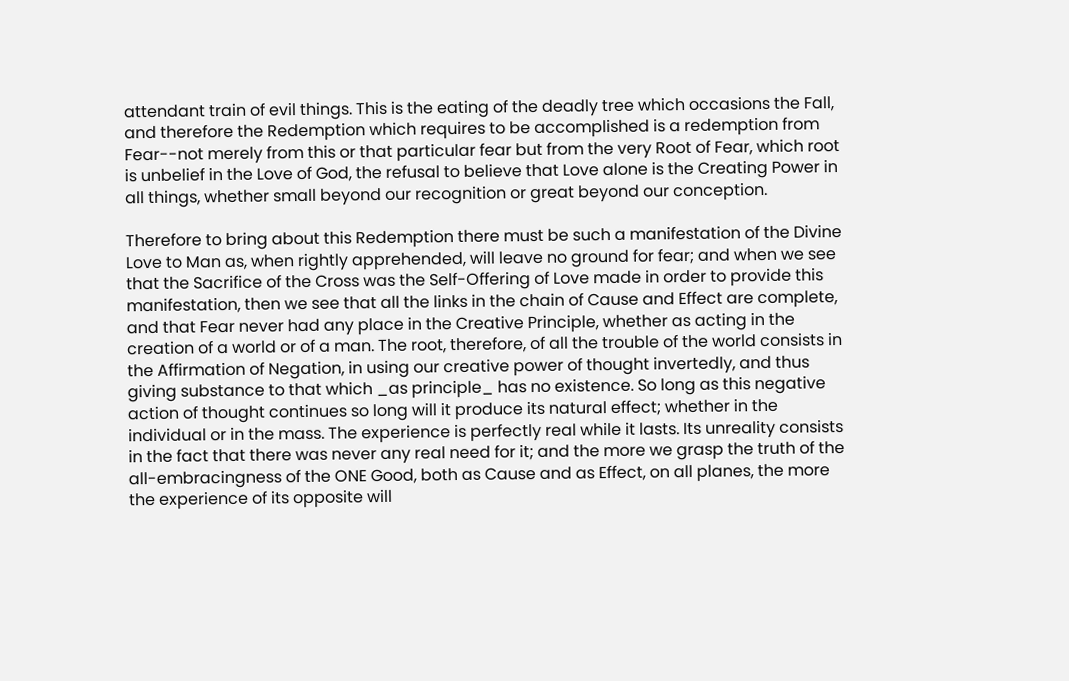attendant train of evil things. This is the eating of the deadly tree which occasions the Fall, and therefore the Redemption which requires to be accomplished is a redemption from Fear--not merely from this or that particular fear but from the very Root of Fear, which root is unbelief in the Love of God, the refusal to believe that Love alone is the Creating Power in all things, whether small beyond our recognition or great beyond our conception.

Therefore to bring about this Redemption there must be such a manifestation of the Divine Love to Man as, when rightly apprehended, will leave no ground for fear; and when we see that the Sacrifice of the Cross was the Self-Offering of Love made in order to provide this manifestation, then we see that all the links in the chain of Cause and Effect are complete, and that Fear never had any place in the Creative Principle, whether as acting in the creation of a world or of a man. The root, therefore, of all the trouble of the world consists in the Affirmation of Negation, in using our creative power of thought invertedly, and thus giving substance to that which _as principle_ has no existence. So long as this negative action of thought continues so long will it produce its natural effect; whether in the individual or in the mass. The experience is perfectly real while it lasts. Its unreality consists in the fact that there was never any real need for it; and the more we grasp the truth of the all-embracingness of the ONE Good, both as Cause and as Effect, on all planes, the more the experience of its opposite will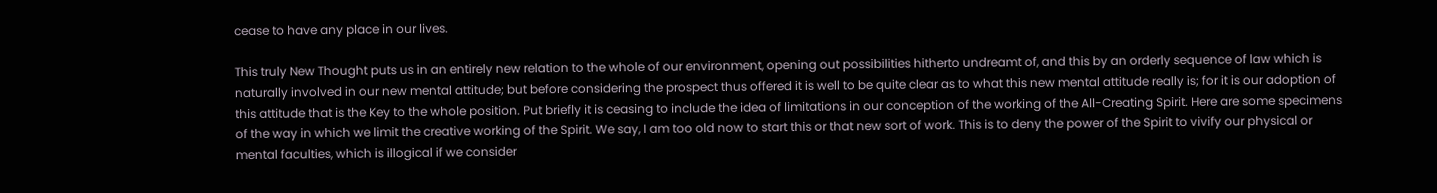cease to have any place in our lives.

This truly New Thought puts us in an entirely new relation to the whole of our environment, opening out possibilities hitherto undreamt of, and this by an orderly sequence of law which is naturally involved in our new mental attitude; but before considering the prospect thus offered it is well to be quite clear as to what this new mental attitude really is; for it is our adoption of this attitude that is the Key to the whole position. Put briefly it is ceasing to include the idea of limitations in our conception of the working of the All-Creating Spirit. Here are some specimens of the way in which we limit the creative working of the Spirit. We say, I am too old now to start this or that new sort of work. This is to deny the power of the Spirit to vivify our physical or mental faculties, which is illogical if we consider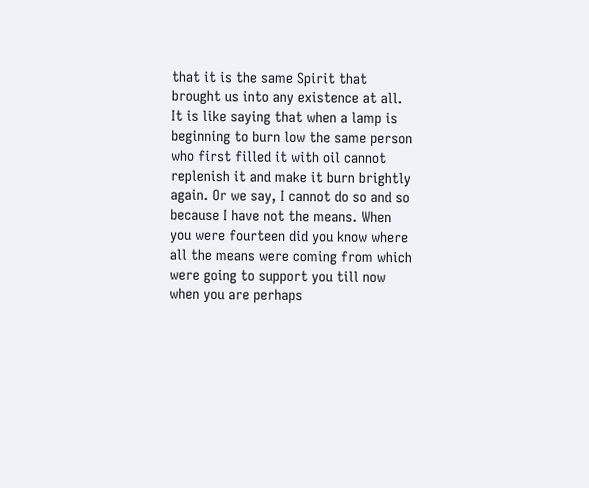that it is the same Spirit that brought us into any existence at all. It is like saying that when a lamp is beginning to burn low the same person who first filled it with oil cannot replenish it and make it burn brightly again. Or we say, I cannot do so and so because I have not the means. When you were fourteen did you know where all the means were coming from which were going to support you till now when you are perhaps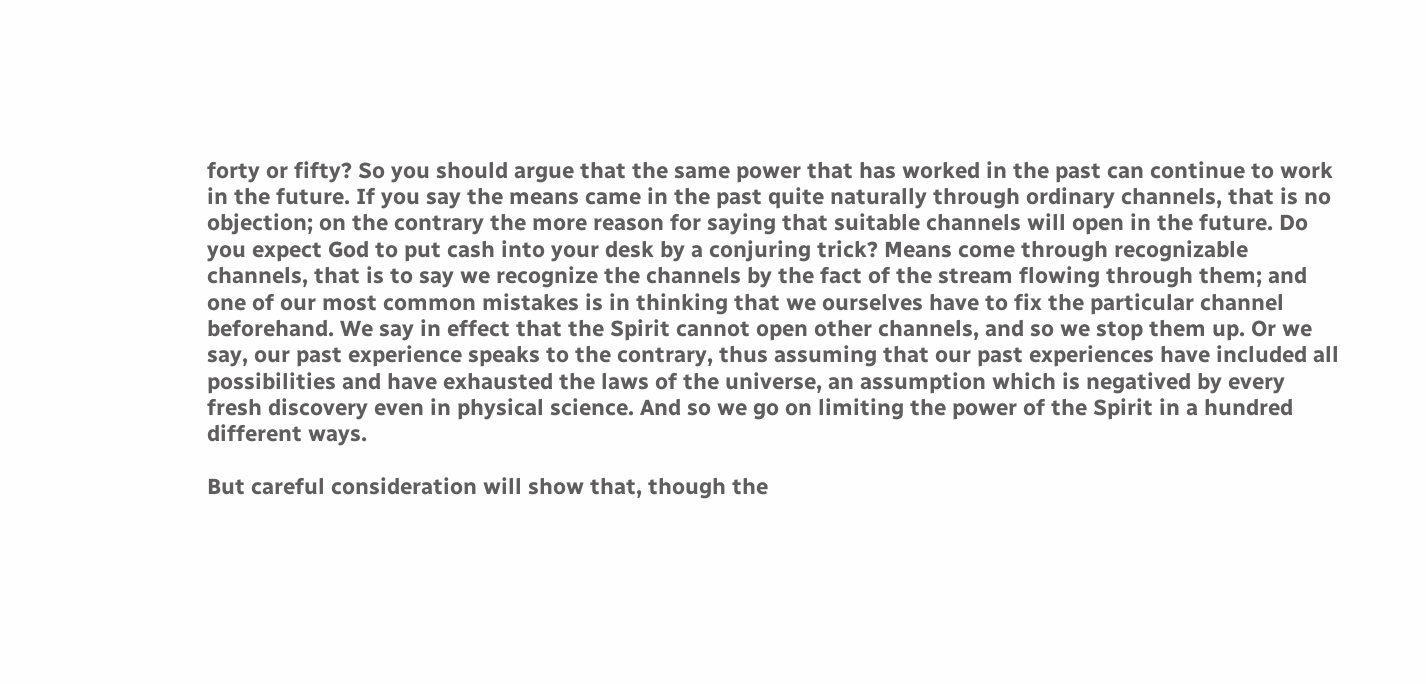forty or fifty? So you should argue that the same power that has worked in the past can continue to work in the future. If you say the means came in the past quite naturally through ordinary channels, that is no objection; on the contrary the more reason for saying that suitable channels will open in the future. Do you expect God to put cash into your desk by a conjuring trick? Means come through recognizable channels, that is to say we recognize the channels by the fact of the stream flowing through them; and one of our most common mistakes is in thinking that we ourselves have to fix the particular channel beforehand. We say in effect that the Spirit cannot open other channels, and so we stop them up. Or we say, our past experience speaks to the contrary, thus assuming that our past experiences have included all possibilities and have exhausted the laws of the universe, an assumption which is negatived by every fresh discovery even in physical science. And so we go on limiting the power of the Spirit in a hundred different ways.

But careful consideration will show that, though the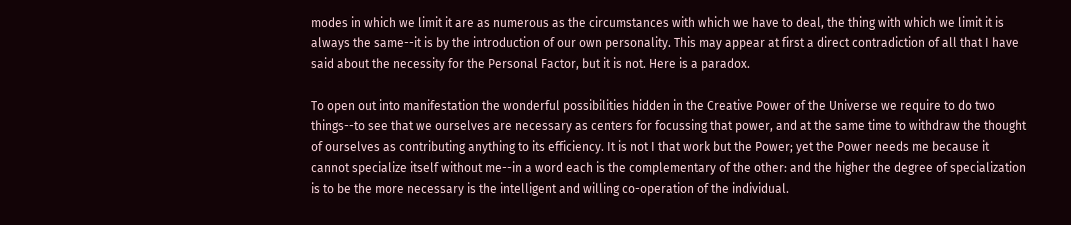modes in which we limit it are as numerous as the circumstances with which we have to deal, the thing with which we limit it is always the same--it is by the introduction of our own personality. This may appear at first a direct contradiction of all that I have said about the necessity for the Personal Factor, but it is not. Here is a paradox.

To open out into manifestation the wonderful possibilities hidden in the Creative Power of the Universe we require to do two things--to see that we ourselves are necessary as centers for focussing that power, and at the same time to withdraw the thought of ourselves as contributing anything to its efficiency. It is not I that work but the Power; yet the Power needs me because it cannot specialize itself without me--in a word each is the complementary of the other: and the higher the degree of specialization is to be the more necessary is the intelligent and willing co-operation of the individual.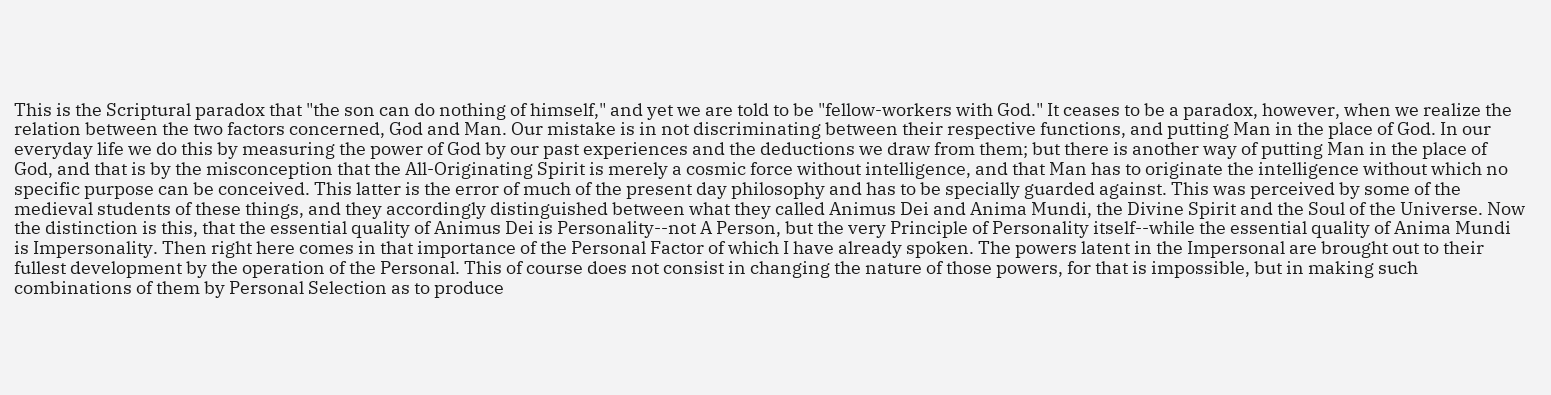This is the Scriptural paradox that "the son can do nothing of himself," and yet we are told to be "fellow-workers with God." It ceases to be a paradox, however, when we realize the relation between the two factors concerned, God and Man. Our mistake is in not discriminating between their respective functions, and putting Man in the place of God. In our everyday life we do this by measuring the power of God by our past experiences and the deductions we draw from them; but there is another way of putting Man in the place of God, and that is by the misconception that the All-Originating Spirit is merely a cosmic force without intelligence, and that Man has to originate the intelligence without which no specific purpose can be conceived. This latter is the error of much of the present day philosophy and has to be specially guarded against. This was perceived by some of the medieval students of these things, and they accordingly distinguished between what they called Animus Dei and Anima Mundi, the Divine Spirit and the Soul of the Universe. Now the distinction is this, that the essential quality of Animus Dei is Personality--not A Person, but the very Principle of Personality itself--while the essential quality of Anima Mundi is Impersonality. Then right here comes in that importance of the Personal Factor of which I have already spoken. The powers latent in the Impersonal are brought out to their fullest development by the operation of the Personal. This of course does not consist in changing the nature of those powers, for that is impossible, but in making such combinations of them by Personal Selection as to produce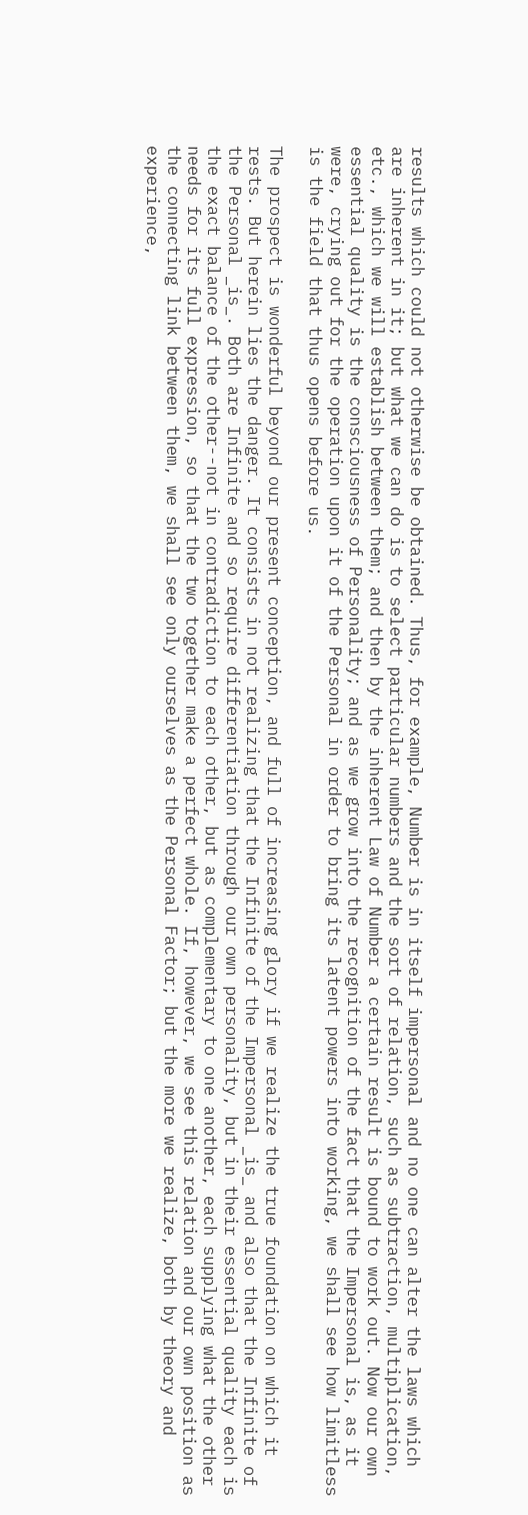results which could not otherwise be obtained. Thus, for example, Number is in itself impersonal and no one can alter the laws which are inherent in it; but what we can do is to select particular numbers and the sort of relation, such as subtraction, multiplication, etc., which we will establish between them; and then by the inherent Law of Number a certain result is bound to work out. Now our own essential quality is the consciousness of Personality; and as we grow into the recognition of the fact that the Impersonal is, as it were, crying out for the operation upon it of the Personal in order to bring its latent powers into working, we shall see how limitless is the field that thus opens before us.

The prospect is wonderful beyond our present conception, and full of increasing glory if we realize the true foundation on which it rests. But herein lies the danger. It consists in not realizing that the Infinite of the Impersonal _is_ and also that the Infinite of the Personal _is_. Both are Infinite and so require differentiation through our own personality, but in their essential quality each is the exact balance of the other--not in contradiction to each other, but as complementary to one another, each supplying what the other needs for its full expression, so that the two together make a perfect whole. If, however, we see this relation and our own position as the connecting link between them, we shall see only ourselves as the Personal Factor; but the more we realize, both by theory and experience,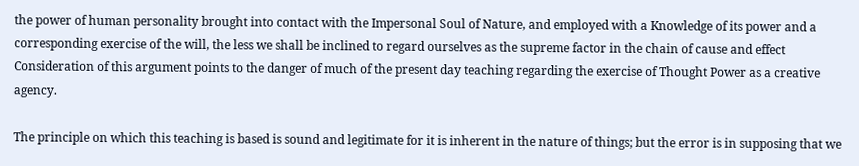the power of human personality brought into contact with the Impersonal Soul of Nature, and employed with a Knowledge of its power and a corresponding exercise of the will, the less we shall be inclined to regard ourselves as the supreme factor in the chain of cause and effect Consideration of this argument points to the danger of much of the present day teaching regarding the exercise of Thought Power as a creative agency.

The principle on which this teaching is based is sound and legitimate for it is inherent in the nature of things; but the error is in supposing that we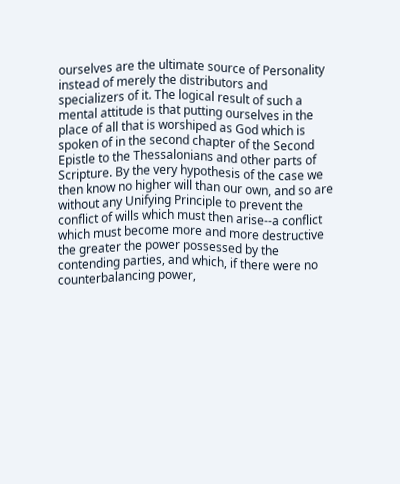ourselves are the ultimate source of Personality instead of merely the distributors and specializers of it. The logical result of such a mental attitude is that putting ourselves in the place of all that is worshiped as God which is spoken of in the second chapter of the Second Epistle to the Thessalonians and other parts of Scripture. By the very hypothesis of the case we then know no higher will than our own, and so are without any Unifying Principle to prevent the conflict of wills which must then arise--a conflict which must become more and more destructive the greater the power possessed by the contending parties, and which, if there were no counterbalancing power,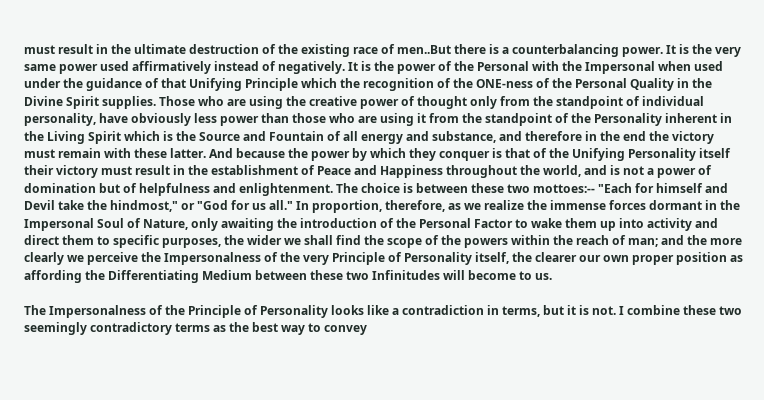must result in the ultimate destruction of the existing race of men..But there is a counterbalancing power. It is the very same power used affirmatively instead of negatively. It is the power of the Personal with the Impersonal when used under the guidance of that Unifying Principle which the recognition of the ONE-ness of the Personal Quality in the Divine Spirit supplies. Those who are using the creative power of thought only from the standpoint of individual personality, have obviously less power than those who are using it from the standpoint of the Personality inherent in the Living Spirit which is the Source and Fountain of all energy and substance, and therefore in the end the victory must remain with these latter. And because the power by which they conquer is that of the Unifying Personality itself their victory must result in the establishment of Peace and Happiness throughout the world, and is not a power of domination but of helpfulness and enlightenment. The choice is between these two mottoes:-- "Each for himself and Devil take the hindmost," or "God for us all." In proportion, therefore, as we realize the immense forces dormant in the Impersonal Soul of Nature, only awaiting the introduction of the Personal Factor to wake them up into activity and direct them to specific purposes, the wider we shall find the scope of the powers within the reach of man; and the more clearly we perceive the Impersonalness of the very Principle of Personality itself, the clearer our own proper position as affording the Differentiating Medium between these two Infinitudes will become to us.

The Impersonalness of the Principle of Personality looks like a contradiction in terms, but it is not. I combine these two seemingly contradictory terms as the best way to convey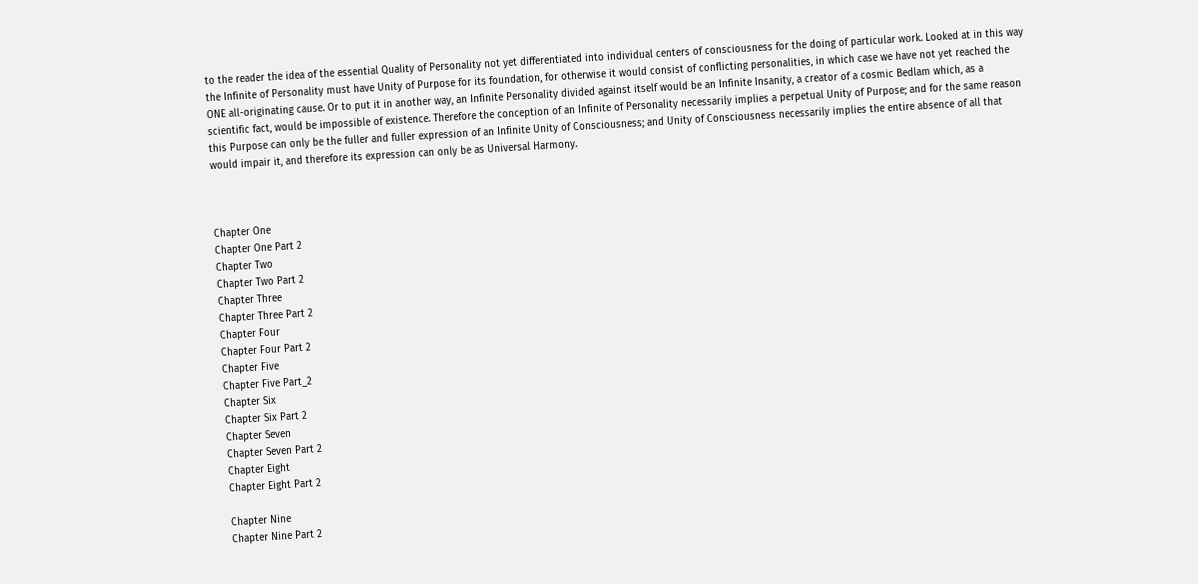to the reader the idea of the essential Quality of Personality not yet differentiated into individual centers of consciousness for the doing of particular work. Looked at in this way the Infinite of Personality must have Unity of Purpose for its foundation, for otherwise it would consist of conflicting personalities, in which case we have not yet reached the ONE all-originating cause. Or to put it in another way, an Infinite Personality divided against itself would be an Infinite Insanity, a creator of a cosmic Bedlam which, as a scientific fact, would be impossible of existence. Therefore the conception of an Infinite of Personality necessarily implies a perpetual Unity of Purpose; and for the same reason this Purpose can only be the fuller and fuller expression of an Infinite Unity of Consciousness; and Unity of Consciousness necessarily implies the entire absence of all that would impair it, and therefore its expression can only be as Universal Harmony.



Chapter One
Chapter One Part 2
Chapter Two
Chapter Two Part 2
Chapter Three
Chapter Three Part 2
Chapter Four
Chapter Four Part 2
Chapter Five
Chapter Five Part_2
Chapter Six
Chapter Six Part 2
Chapter Seven
Chapter Seven Part 2
Chapter Eight
Chapter Eight Part 2

Chapter Nine
Chapter Nine Part 2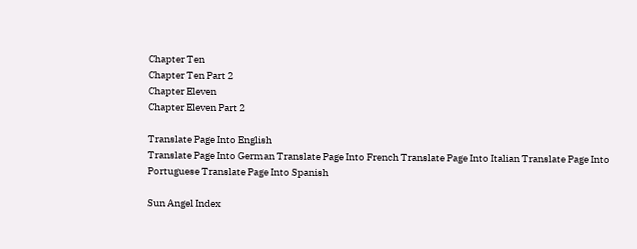Chapter Ten
Chapter Ten Part 2
Chapter Eleven
Chapter Eleven Part 2

Translate Page Into English
Translate Page Into German Translate Page Into French Translate Page Into Italian Translate Page Into Portuguese Translate Page Into Spanish

Sun Angel Index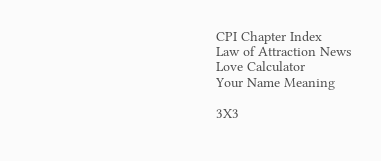CPI Chapter Index
Law of Attraction News
Love Calculator
Your Name Meaning

3X3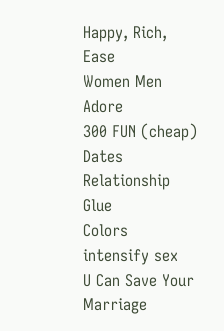Happy, Rich, Ease
Women Men Adore
300 FUN (cheap) Dates
Relationship Glue
Colors intensify sex
U Can Save Your Marriage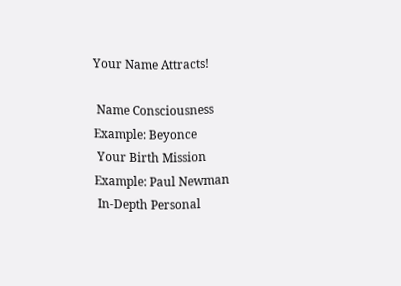Your Name Attracts!

 Name Consciousness
Example: Beyonce
 Your Birth Mission
Example: Paul Newman
 In-Depth Personal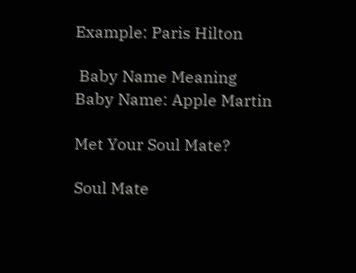Example: Paris Hilton

 Baby Name Meaning
Baby Name: Apple Martin

Met Your Soul Mate?

Soul Mate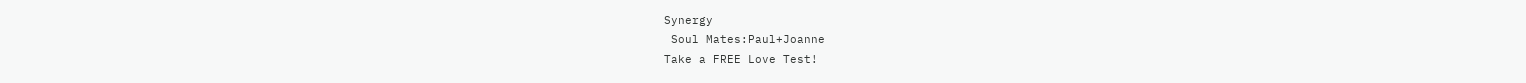Synergy
 Soul Mates:Paul+Joanne
Take a FREE Love Test!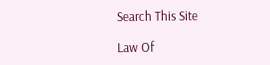Search This Site

Law Of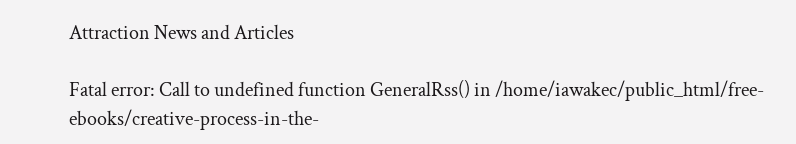Attraction News and Articles

Fatal error: Call to undefined function GeneralRss() in /home/iawakec/public_html/free-ebooks/creative-process-in-the-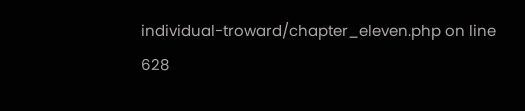individual-troward/chapter_eleven.php on line 628